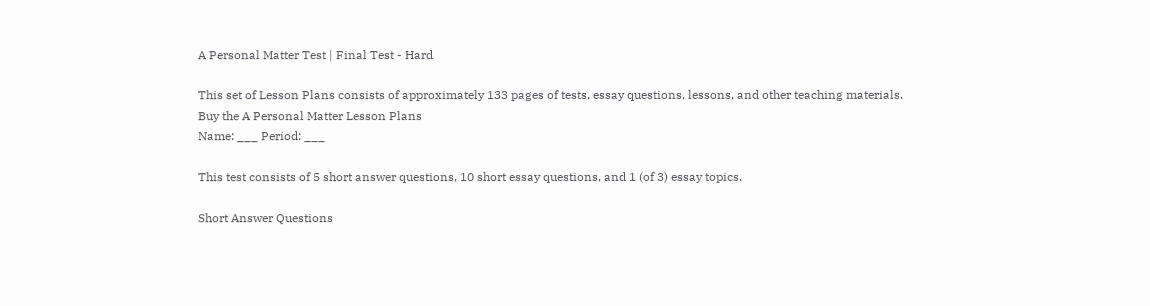A Personal Matter Test | Final Test - Hard

This set of Lesson Plans consists of approximately 133 pages of tests, essay questions, lessons, and other teaching materials.
Buy the A Personal Matter Lesson Plans
Name: ___ Period: ___

This test consists of 5 short answer questions, 10 short essay questions, and 1 (of 3) essay topics.

Short Answer Questions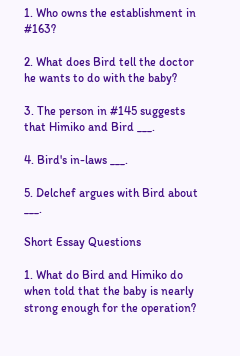1. Who owns the establishment in #163?

2. What does Bird tell the doctor he wants to do with the baby?

3. The person in #145 suggests that Himiko and Bird ___.

4. Bird's in-laws ___.

5. Delchef argues with Bird about ___.

Short Essay Questions

1. What do Bird and Himiko do when told that the baby is nearly strong enough for the operation?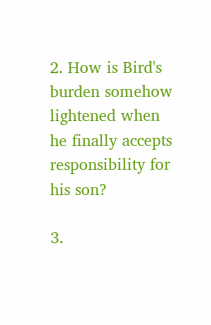2. How is Bird's burden somehow lightened when he finally accepts responsibility for his son?

3.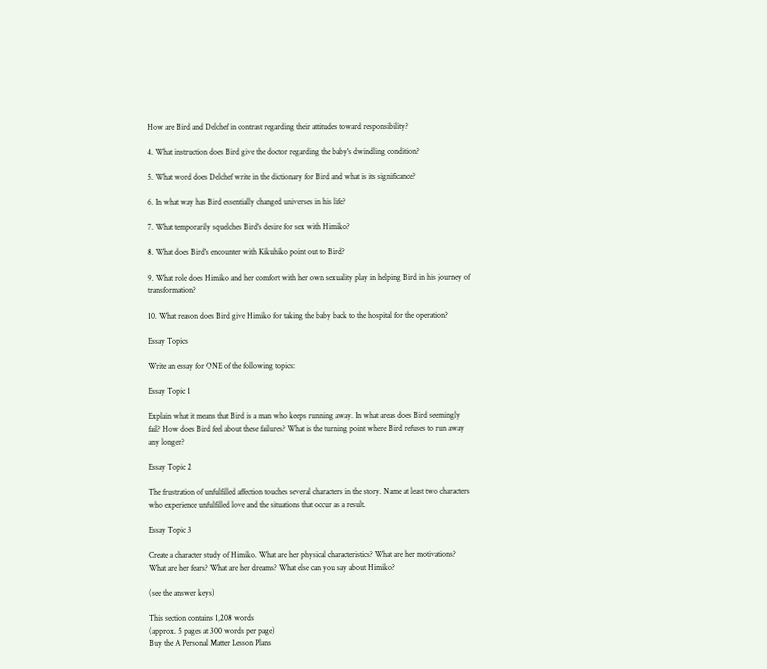How are Bird and Delchef in contrast regarding their attitudes toward responsibility?

4. What instruction does Bird give the doctor regarding the baby's dwindling condition?

5. What word does Delchef write in the dictionary for Bird and what is its significance?

6. In what way has Bird essentially changed universes in his life?

7. What temporarily squelches Bird's desire for sex with Himiko?

8. What does Bird's encounter with Kikuhiko point out to Bird?

9. What role does Himiko and her comfort with her own sexuality play in helping Bird in his journey of transformation?

10. What reason does Bird give Himiko for taking the baby back to the hospital for the operation?

Essay Topics

Write an essay for ONE of the following topics:

Essay Topic 1

Explain what it means that Bird is a man who keeps running away. In what areas does Bird seemingly fail? How does Bird feel about these failures? What is the turning point where Bird refuses to run away any longer?

Essay Topic 2

The frustration of unfulfilled affection touches several characters in the story. Name at least two characters who experience unfulfilled love and the situations that occur as a result.

Essay Topic 3

Create a character study of Himiko. What are her physical characteristics? What are her motivations? What are her fears? What are her dreams? What else can you say about Himiko?

(see the answer keys)

This section contains 1,208 words
(approx. 5 pages at 300 words per page)
Buy the A Personal Matter Lesson Plans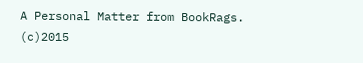A Personal Matter from BookRags. (c)2015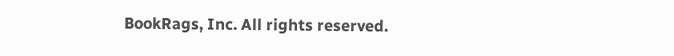BookRags, Inc. All rights reserved.